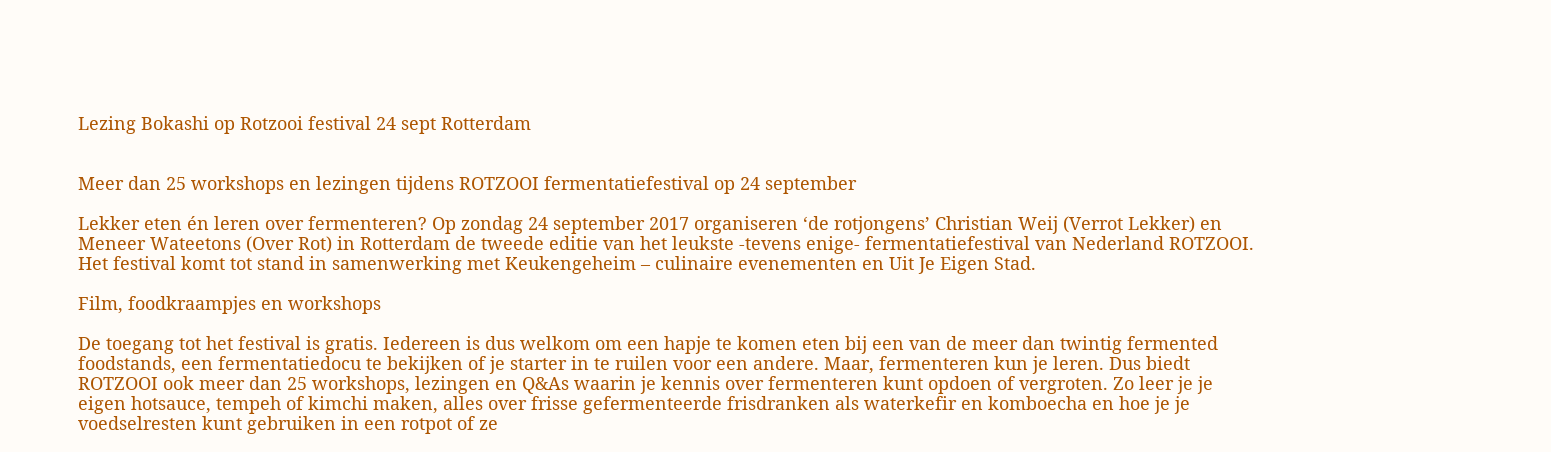Lezing Bokashi op Rotzooi festival 24 sept Rotterdam


Meer dan 25 workshops en lezingen tijdens ROTZOOI fermentatiefestival op 24 september

Lekker eten én leren over fermenteren? Op zondag 24 september 2017 organiseren ‘de rotjongens’ Christian Weij (Verrot Lekker) en Meneer Wateetons (Over Rot) in Rotterdam de tweede editie van het leukste -tevens enige- fermentatiefestival van Nederland ROTZOOI. Het festival komt tot stand in samenwerking met Keukengeheim – culinaire evenementen en Uit Je Eigen Stad.

Film, foodkraampjes en workshops

De toegang tot het festival is gratis. Iedereen is dus welkom om een hapje te komen eten bij een van de meer dan twintig fermented foodstands, een fermentatiedocu te bekijken of je starter in te ruilen voor een andere. Maar, fermenteren kun je leren. Dus biedt ROTZOOI ook meer dan 25 workshops, lezingen en Q&As waarin je kennis over fermenteren kunt opdoen of vergroten. Zo leer je je eigen hotsauce, tempeh of kimchi maken, alles over frisse gefermenteerde frisdranken als waterkefir en komboecha en hoe je je voedselresten kunt gebruiken in een rotpot of ze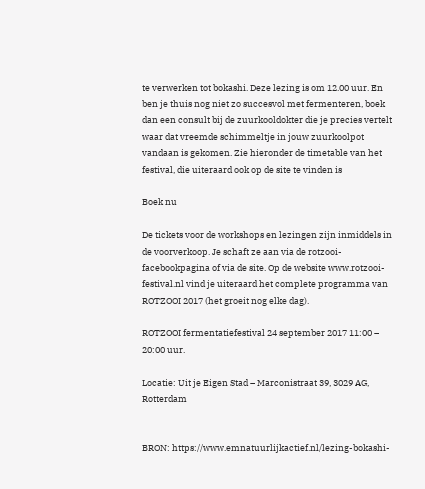te verwerken tot bokashi. Deze lezing is om 12.00 uur. En ben je thuis nog niet zo succesvol met fermenteren, boek dan een consult bij de zuurkooldokter die je precies vertelt waar dat vreemde schimmeltje in jouw zuurkoolpot vandaan is gekomen. Zie hieronder de timetable van het festival, die uiteraard ook op de site te vinden is

Boek nu

De tickets voor de workshops en lezingen zijn inmiddels in de voorverkoop. Je schaft ze aan via de rotzooi-facebookpagina of via de site. Op de website www.rotzooi-festival.nl vind je uiteraard het complete programma van ROTZOOI 2017 (het groeit nog elke dag).

ROTZOOI fermentatiefestival 24 september 2017 11:00 – 20:00 uur.

Locatie: Uit je Eigen Stad – Marconistraat 39, 3029 AG, Rotterdam


BRON: https://www.emnatuurlijkactief.nl/lezing-bokashi-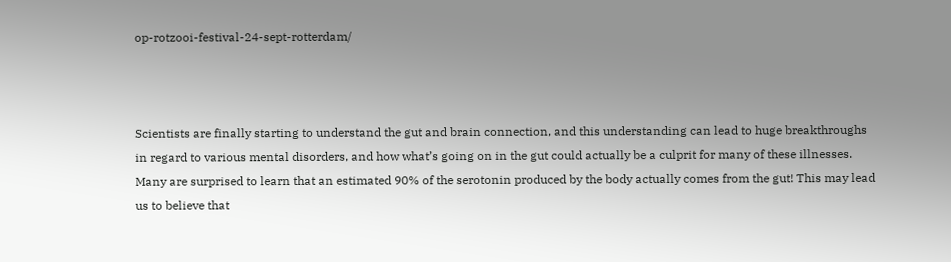op-rotzooi-festival-24-sept-rotterdam/



Scientists are finally starting to understand the gut and brain connection, and this understanding can lead to huge breakthroughs in regard to various mental disorders, and how what’s going on in the gut could actually be a culprit for many of these illnesses. Many are surprised to learn that an estimated 90% of the serotonin produced by the body actually comes from the gut! This may lead us to believe that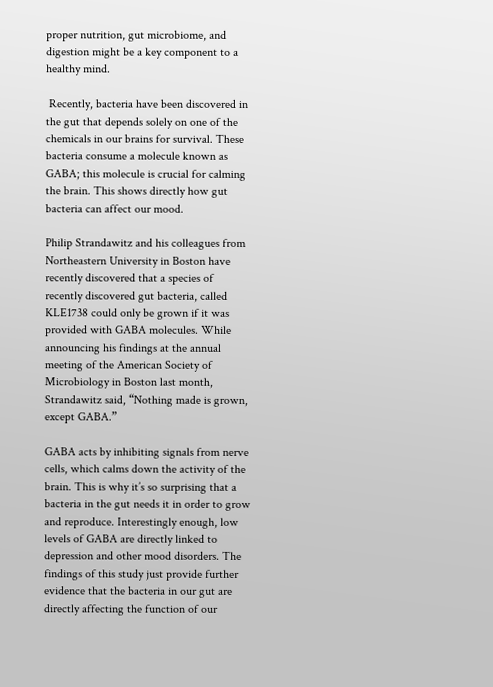proper nutrition, gut microbiome, and digestion might be a key component to a healthy mind.

 Recently, bacteria have been discovered in the gut that depends solely on one of the chemicals in our brains for survival. These bacteria consume a molecule known as GABA; this molecule is crucial for calming the brain. This shows directly how gut bacteria can affect our mood.

Philip Strandawitz and his colleagues from Northeastern University in Boston have recently discovered that a species of recently discovered gut bacteria, called KLE1738 could only be grown if it was provided with GABA molecules. While announcing his findings at the annual meeting of the American Society of Microbiology in Boston last month, Strandawitz said, “Nothing made is grown, except GABA.”

GABA acts by inhibiting signals from nerve cells, which calms down the activity of the brain. This is why it’s so surprising that a bacteria in the gut needs it in order to grow and reproduce. Interestingly enough, low levels of GABA are directly linked to depression and other mood disorders. The findings of this study just provide further evidence that the bacteria in our gut are directly affecting the function of our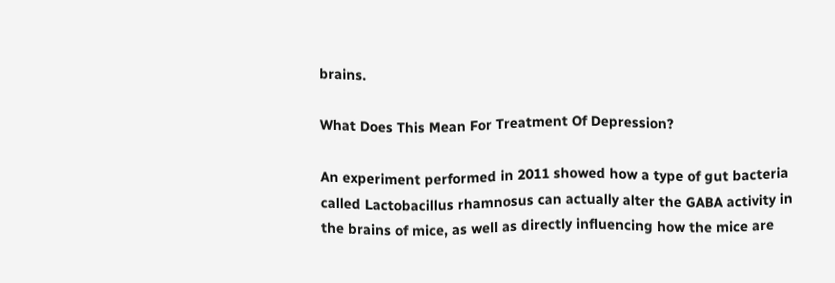brains.

What Does This Mean For Treatment Of Depression?

An experiment performed in 2011 showed how a type of gut bacteria called Lactobacillus rhamnosus can actually alter the GABA activity in the brains of mice, as well as directly influencing how the mice are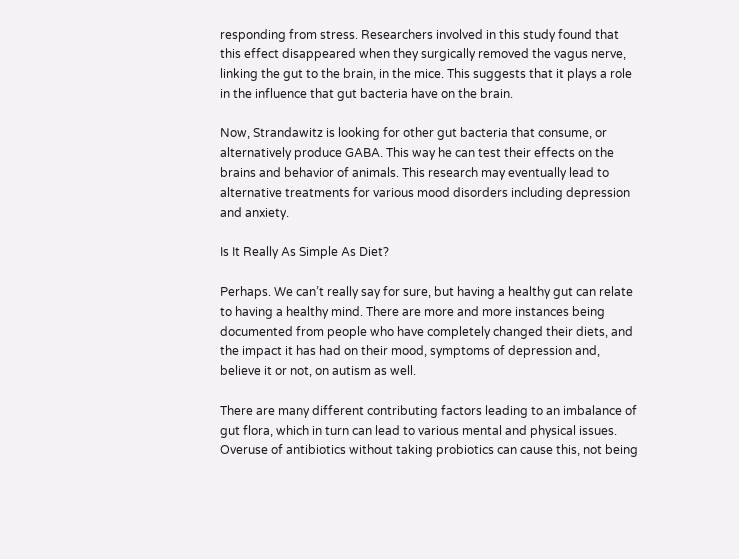responding from stress. Researchers involved in this study found that this effect disappeared when they surgically removed the vagus nerve, linking the gut to the brain, in the mice. This suggests that it plays a role in the influence that gut bacteria have on the brain.

Now, Strandawitz is looking for other gut bacteria that consume, or alternatively produce GABA. This way he can test their effects on the brains and behavior of animals. This research may eventually lead to alternative treatments for various mood disorders including depression and anxiety.

Is It Really As Simple As Diet?

Perhaps. We can’t really say for sure, but having a healthy gut can relate to having a healthy mind. There are more and more instances being documented from people who have completely changed their diets, and the impact it has had on their mood, symptoms of depression and, believe it or not, on autism as well.

There are many different contributing factors leading to an imbalance of gut flora, which in turn can lead to various mental and physical issues. Overuse of antibiotics without taking probiotics can cause this, not being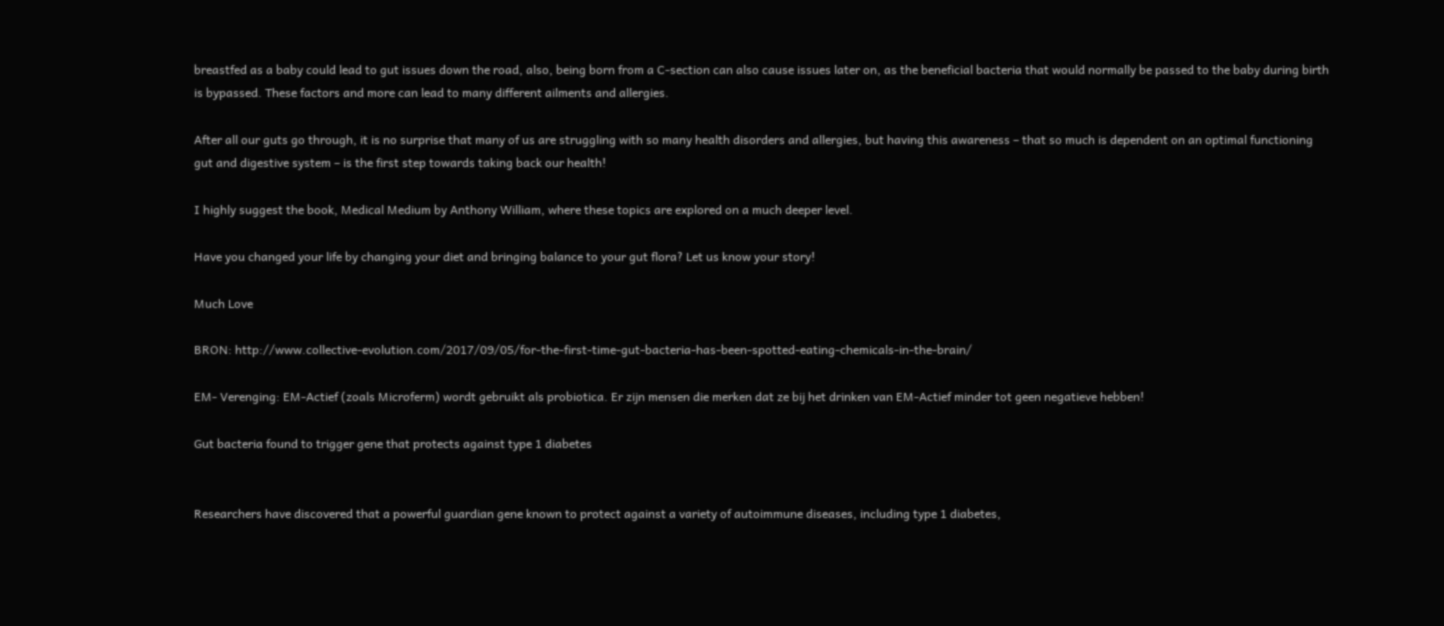breastfed as a baby could lead to gut issues down the road, also, being born from a C-section can also cause issues later on, as the beneficial bacteria that would normally be passed to the baby during birth is bypassed. These factors and more can lead to many different ailments and allergies.

After all our guts go through, it is no surprise that many of us are struggling with so many health disorders and allergies, but having this awareness – that so much is dependent on an optimal functioning gut and digestive system – is the first step towards taking back our health!

I highly suggest the book, Medical Medium by Anthony William, where these topics are explored on a much deeper level.

Have you changed your life by changing your diet and bringing balance to your gut flora? Let us know your story!

Much Love

BRON: http://www.collective-evolution.com/2017/09/05/for-the-first-time-gut-bacteria-has-been-spotted-eating-chemicals-in-the-brain/

EM- Verenging: EM-Actief (zoals Microferm) wordt gebruikt als probiotica. Er zijn mensen die merken dat ze bij het drinken van EM-Actief minder tot geen negatieve hebben!

Gut bacteria found to trigger gene that protects against type 1 diabetes


Researchers have discovered that a powerful guardian gene known to protect against a variety of autoimmune diseases, including type 1 diabetes,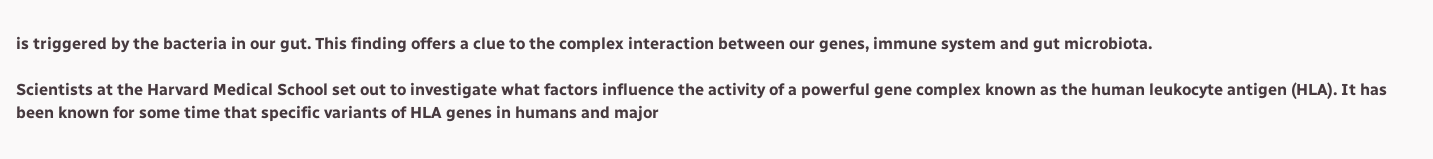is triggered by the bacteria in our gut. This finding offers a clue to the complex interaction between our genes, immune system and gut microbiota.

Scientists at the Harvard Medical School set out to investigate what factors influence the activity of a powerful gene complex known as the human leukocyte antigen (HLA). It has been known for some time that specific variants of HLA genes in humans and major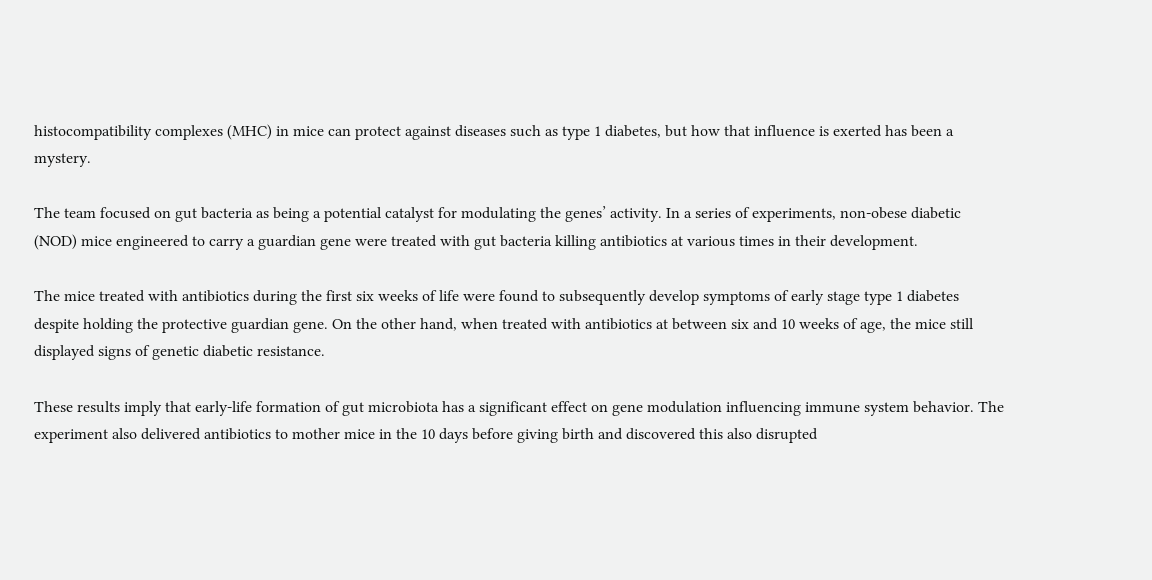histocompatibility complexes (MHC) in mice can protect against diseases such as type 1 diabetes, but how that influence is exerted has been a mystery.

The team focused on gut bacteria as being a potential catalyst for modulating the genes’ activity. In a series of experiments, non-obese diabetic (NOD) mice engineered to carry a guardian gene were treated with gut bacteria killing antibiotics at various times in their development.

The mice treated with antibiotics during the first six weeks of life were found to subsequently develop symptoms of early stage type 1 diabetes despite holding the protective guardian gene. On the other hand, when treated with antibiotics at between six and 10 weeks of age, the mice still displayed signs of genetic diabetic resistance.

These results imply that early-life formation of gut microbiota has a significant effect on gene modulation influencing immune system behavior. The experiment also delivered antibiotics to mother mice in the 10 days before giving birth and discovered this also disrupted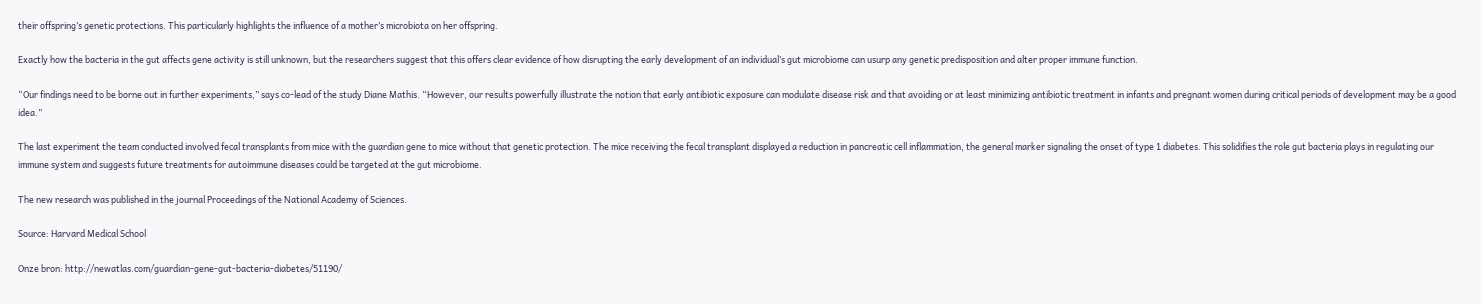their offspring’s genetic protections. This particularly highlights the influence of a mother’s microbiota on her offspring.

Exactly how the bacteria in the gut affects gene activity is still unknown, but the researchers suggest that this offers clear evidence of how disrupting the early development of an individual’s gut microbiome can usurp any genetic predisposition and alter proper immune function.

“Our findings need to be borne out in further experiments,” says co-lead of the study Diane Mathis. “However, our results powerfully illustrate the notion that early antibiotic exposure can modulate disease risk and that avoiding or at least minimizing antibiotic treatment in infants and pregnant women during critical periods of development may be a good idea.”

The last experiment the team conducted involved fecal transplants from mice with the guardian gene to mice without that genetic protection. The mice receiving the fecal transplant displayed a reduction in pancreatic cell inflammation, the general marker signaling the onset of type 1 diabetes. This solidifies the role gut bacteria plays in regulating our immune system and suggests future treatments for autoimmune diseases could be targeted at the gut microbiome.

The new research was published in the journal Proceedings of the National Academy of Sciences.

Source: Harvard Medical School

Onze bron: http://newatlas.com/guardian-gene-gut-bacteria-diabetes/51190/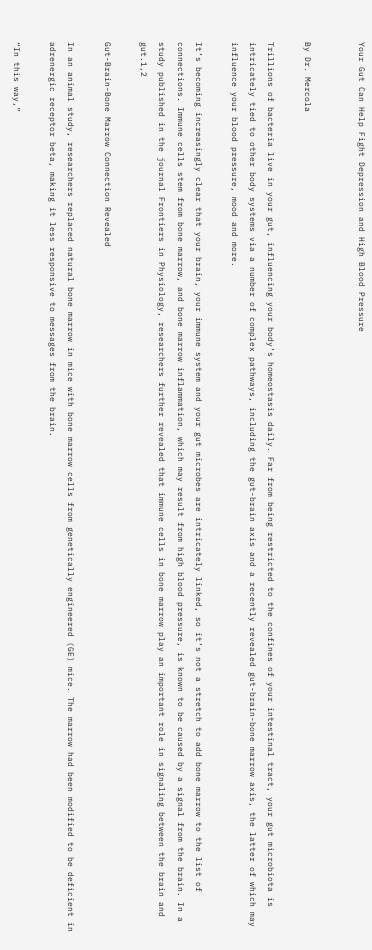Your Gut Can Help Fight Depression and High Blood Pressure


By Dr. Mercola

Trillions of bacteria live in your gut, influencing your body’s homeostasis daily. Far from being restricted to the confines of your intestinal tract, your gut microbiota is intricately tied to other body systems via a number of complex pathways, including the gut-brain axis and a recently revealed gut-brain-bone marrow axis, the latter of which may influence your blood pressure, mood and more.

It’s becoming increasingly clear that your brain, your immune system and your gut microbes are intricately linked, so it’s not a stretch to add bone marrow to the list of connections. Immune cells stem from bone marrow, and bone marrow inflammation, which may result from high blood pressure, is known to be caused by a signal from the brain. In a study published in the journal Frontiers in Physiology, researchers further revealed that immune cells in bone marrow play an important role in signaling between the brain and gut.1,2

Gut-Brain-Bone Marrow Connection Revealed

In an animal study, researchers replaced natural bone marrow in mice with bone marrow cells from genetically engineered (GE) mice. The marrow had been modified to be deficient in adrenergic receptor beta, making it less responsive to messages from the brain.

“In this way,”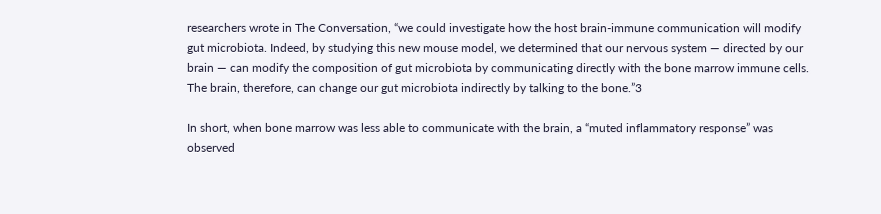researchers wrote in The Conversation, “we could investigate how the host brain-immune communication will modify gut microbiota. Indeed, by studying this new mouse model, we determined that our nervous system — directed by our brain — can modify the composition of gut microbiota by communicating directly with the bone marrow immune cells. The brain, therefore, can change our gut microbiota indirectly by talking to the bone.”3

In short, when bone marrow was less able to communicate with the brain, a “muted inflammatory response” was observed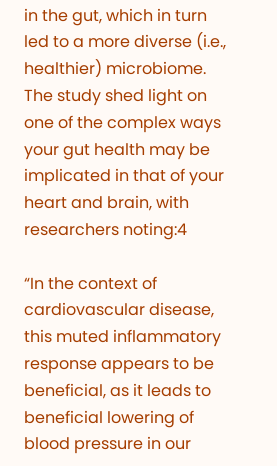in the gut, which in turn led to a more diverse (i.e., healthier) microbiome. The study shed light on one of the complex ways your gut health may be implicated in that of your heart and brain, with researchers noting:4

“In the context of cardiovascular disease, this muted inflammatory response appears to be beneficial, as it leads to beneficial lowering of blood pressure in our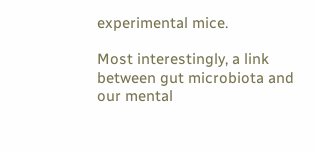experimental mice.

Most interestingly, a link between gut microbiota and our mental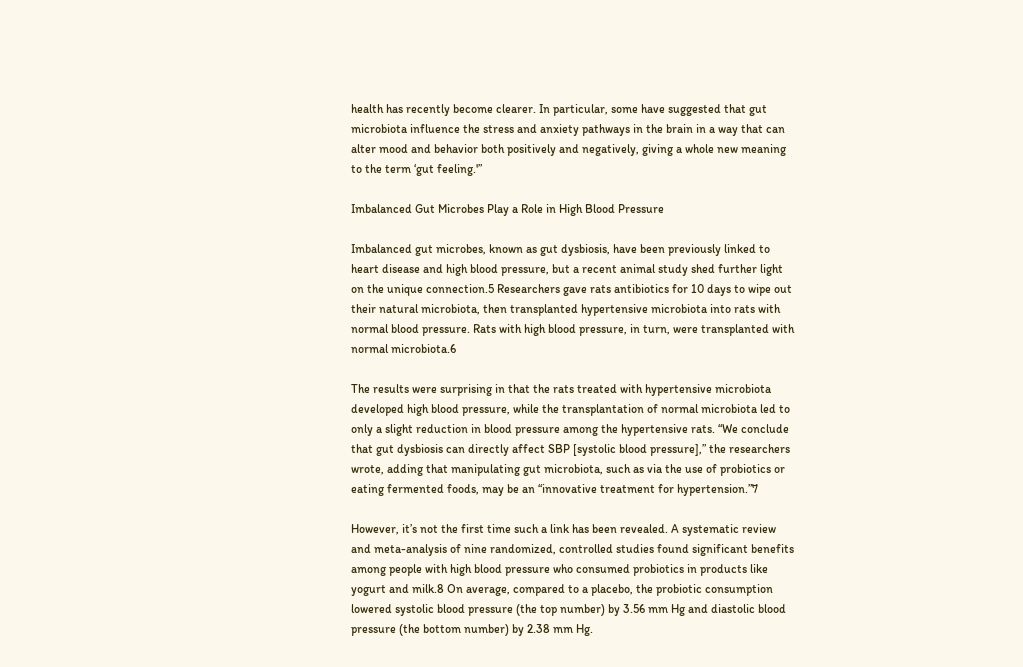health has recently become clearer. In particular, some have suggested that gut microbiota influence the stress and anxiety pathways in the brain in a way that can alter mood and behavior both positively and negatively, giving a whole new meaning to the term ‘gut feeling.'”

Imbalanced Gut Microbes Play a Role in High Blood Pressure

Imbalanced gut microbes, known as gut dysbiosis, have been previously linked to heart disease and high blood pressure, but a recent animal study shed further light on the unique connection.5 Researchers gave rats antibiotics for 10 days to wipe out their natural microbiota, then transplanted hypertensive microbiota into rats with normal blood pressure. Rats with high blood pressure, in turn, were transplanted with normal microbiota.6

The results were surprising in that the rats treated with hypertensive microbiota developed high blood pressure, while the transplantation of normal microbiota led to only a slight reduction in blood pressure among the hypertensive rats. “We conclude that gut dysbiosis can directly affect SBP [systolic blood pressure],” the researchers wrote, adding that manipulating gut microbiota, such as via the use of probiotics or eating fermented foods, may be an “innovative treatment for hypertension.”7

However, it’s not the first time such a link has been revealed. A systematic review and meta-analysis of nine randomized, controlled studies found significant benefits among people with high blood pressure who consumed probiotics in products like yogurt and milk.8 On average, compared to a placebo, the probiotic consumption lowered systolic blood pressure (the top number) by 3.56 mm Hg and diastolic blood pressure (the bottom number) by 2.38 mm Hg.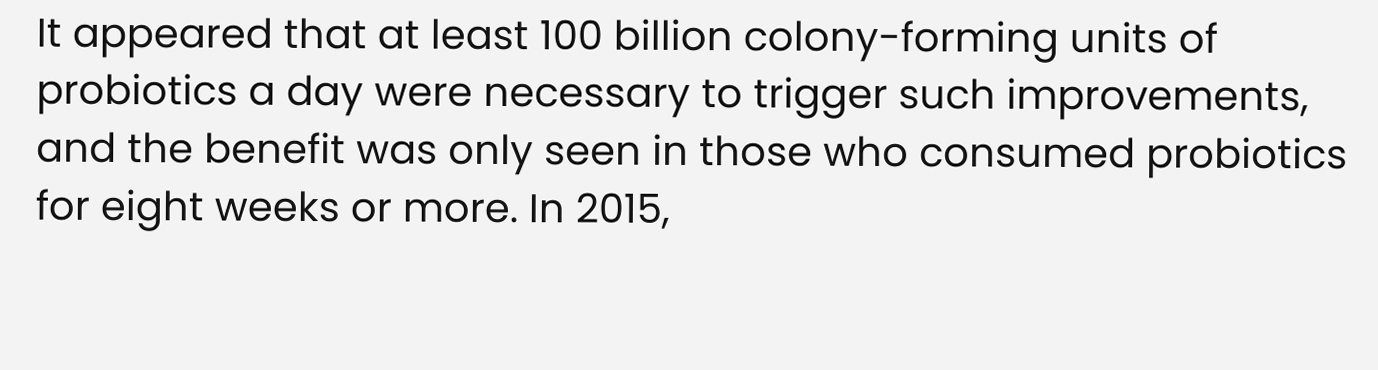It appeared that at least 100 billion colony-forming units of probiotics a day were necessary to trigger such improvements, and the benefit was only seen in those who consumed probiotics for eight weeks or more. In 2015,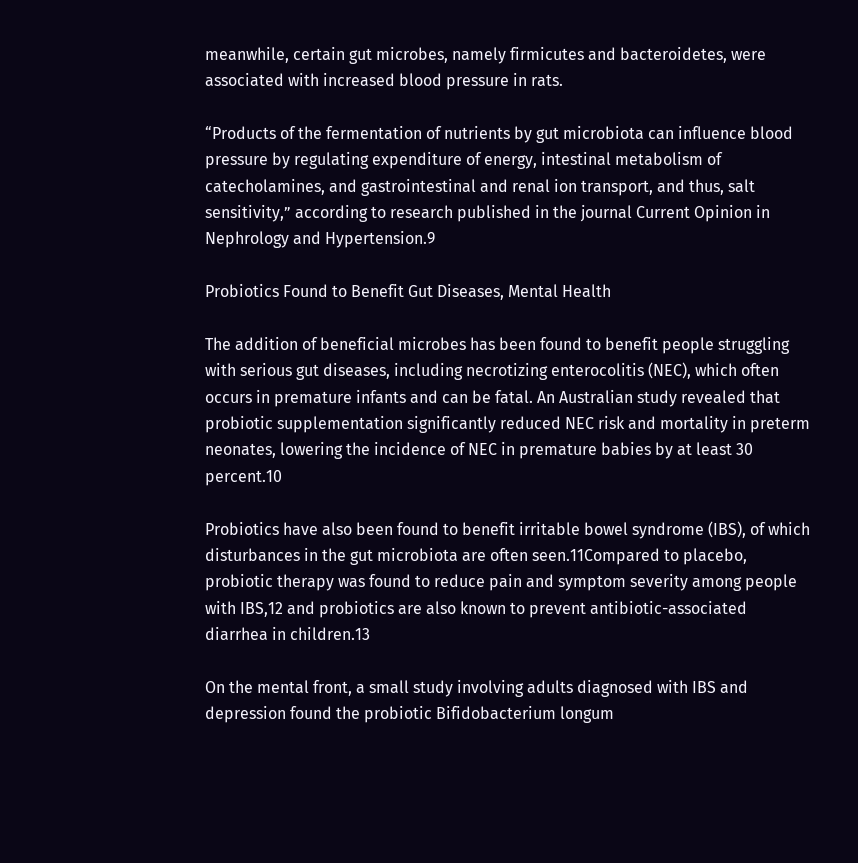meanwhile, certain gut microbes, namely firmicutes and bacteroidetes, were associated with increased blood pressure in rats.

“Products of the fermentation of nutrients by gut microbiota can influence blood pressure by regulating expenditure of energy, intestinal metabolism of catecholamines, and gastrointestinal and renal ion transport, and thus, salt sensitivity,” according to research published in the journal Current Opinion in Nephrology and Hypertension.9

Probiotics Found to Benefit Gut Diseases, Mental Health

The addition of beneficial microbes has been found to benefit people struggling with serious gut diseases, including necrotizing enterocolitis (NEC), which often occurs in premature infants and can be fatal. An Australian study revealed that probiotic supplementation significantly reduced NEC risk and mortality in preterm neonates, lowering the incidence of NEC in premature babies by at least 30 percent.10

Probiotics have also been found to benefit irritable bowel syndrome (IBS), of which disturbances in the gut microbiota are often seen.11Compared to placebo, probiotic therapy was found to reduce pain and symptom severity among people with IBS,12 and probiotics are also known to prevent antibiotic-associated diarrhea in children.13

On the mental front, a small study involving adults diagnosed with IBS and depression found the probiotic Bifidobacterium longum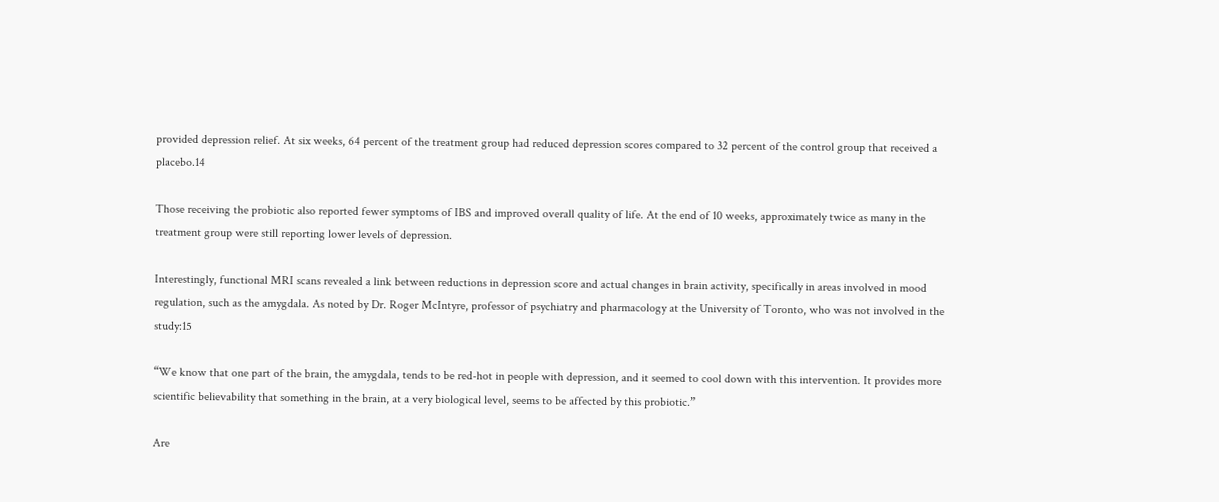provided depression relief. At six weeks, 64 percent of the treatment group had reduced depression scores compared to 32 percent of the control group that received a placebo.14

Those receiving the probiotic also reported fewer symptoms of IBS and improved overall quality of life. At the end of 10 weeks, approximately twice as many in the treatment group were still reporting lower levels of depression.

Interestingly, functional MRI scans revealed a link between reductions in depression score and actual changes in brain activity, specifically in areas involved in mood regulation, such as the amygdala. As noted by Dr. Roger McIntyre, professor of psychiatry and pharmacology at the University of Toronto, who was not involved in the study:15

“We know that one part of the brain, the amygdala, tends to be red-hot in people with depression, and it seemed to cool down with this intervention. It provides more scientific believability that something in the brain, at a very biological level, seems to be affected by this probiotic.”

Are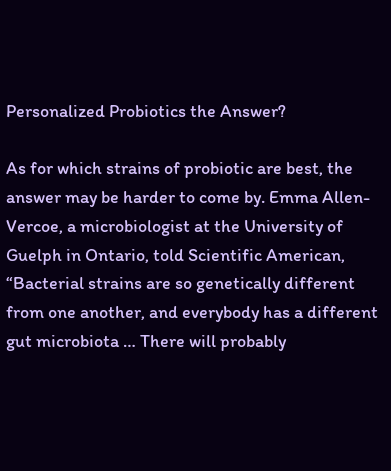Personalized Probiotics the Answer?

As for which strains of probiotic are best, the answer may be harder to come by. Emma Allen-Vercoe, a microbiologist at the University of Guelph in Ontario, told Scientific American, “Bacterial strains are so genetically different from one another, and everybody has a different gut microbiota … There will probably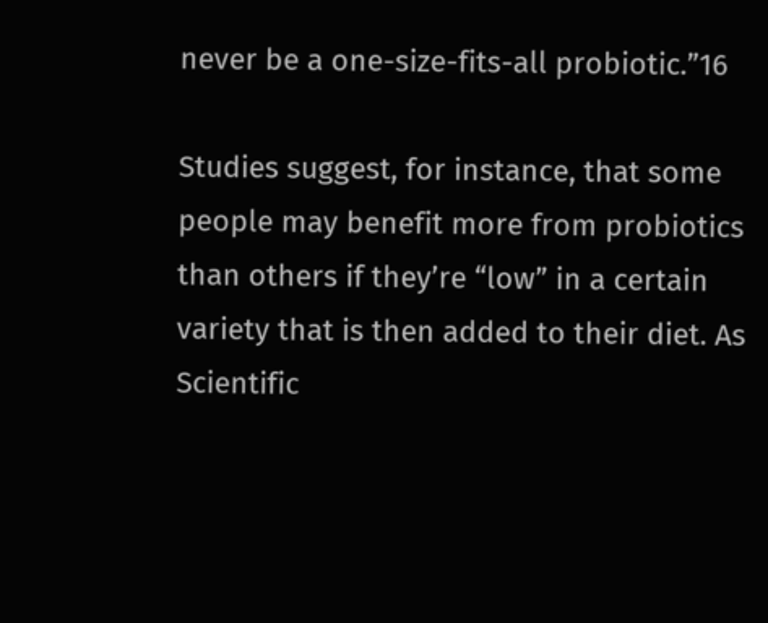never be a one-size-fits-all probiotic.”16

Studies suggest, for instance, that some people may benefit more from probiotics than others if they’re “low” in a certain variety that is then added to their diet. As Scientific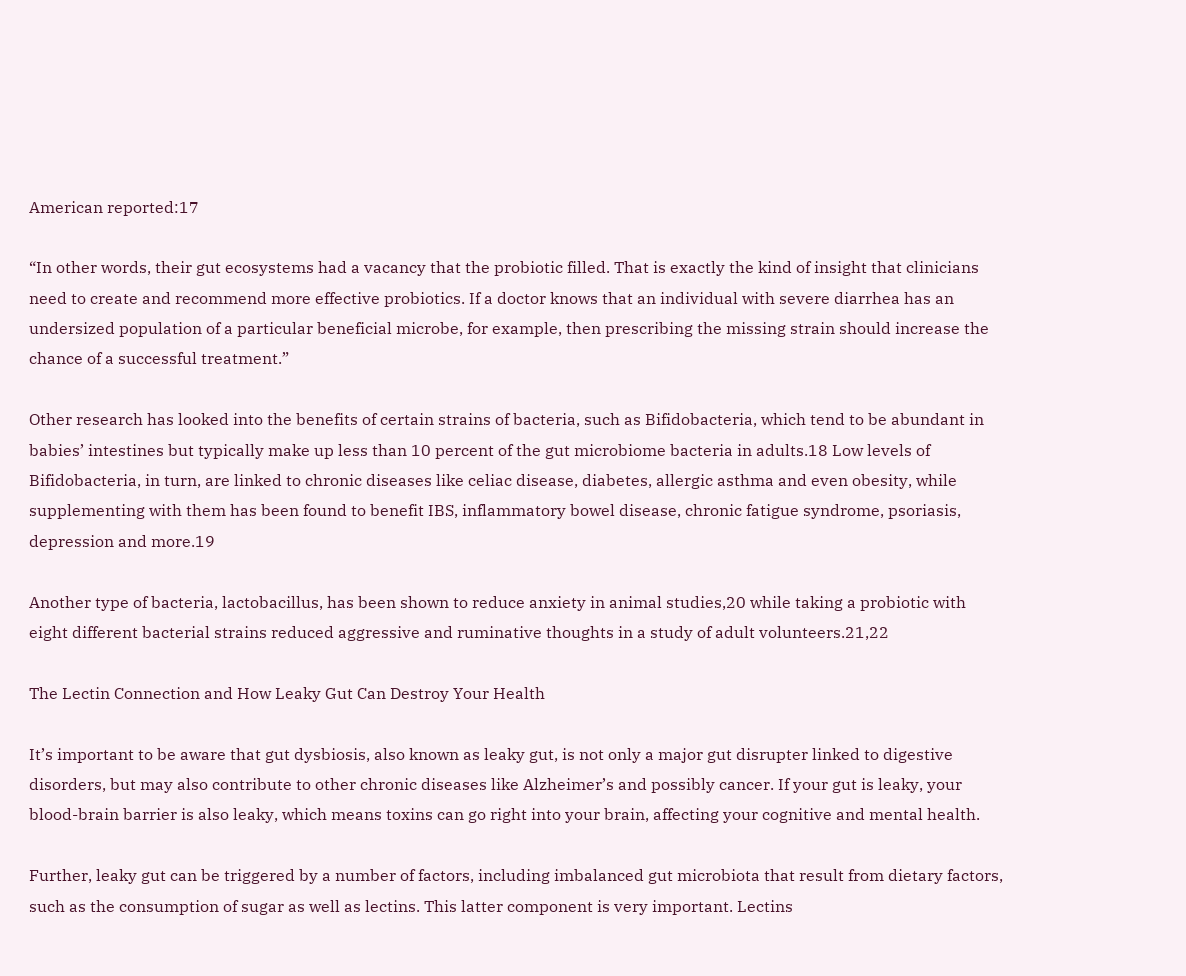American reported:17

“In other words, their gut ecosystems had a vacancy that the probiotic filled. That is exactly the kind of insight that clinicians need to create and recommend more effective probiotics. If a doctor knows that an individual with severe diarrhea has an undersized population of a particular beneficial microbe, for example, then prescribing the missing strain should increase the chance of a successful treatment.”

Other research has looked into the benefits of certain strains of bacteria, such as Bifidobacteria, which tend to be abundant in babies’ intestines but typically make up less than 10 percent of the gut microbiome bacteria in adults.18 Low levels of Bifidobacteria, in turn, are linked to chronic diseases like celiac disease, diabetes, allergic asthma and even obesity, while supplementing with them has been found to benefit IBS, inflammatory bowel disease, chronic fatigue syndrome, psoriasis, depression and more.19

Another type of bacteria, lactobacillus, has been shown to reduce anxiety in animal studies,20 while taking a probiotic with eight different bacterial strains reduced aggressive and ruminative thoughts in a study of adult volunteers.21,22

The Lectin Connection and How Leaky Gut Can Destroy Your Health

It’s important to be aware that gut dysbiosis, also known as leaky gut, is not only a major gut disrupter linked to digestive disorders, but may also contribute to other chronic diseases like Alzheimer’s and possibly cancer. If your gut is leaky, your blood-brain barrier is also leaky, which means toxins can go right into your brain, affecting your cognitive and mental health.

Further, leaky gut can be triggered by a number of factors, including imbalanced gut microbiota that result from dietary factors, such as the consumption of sugar as well as lectins. This latter component is very important. Lectins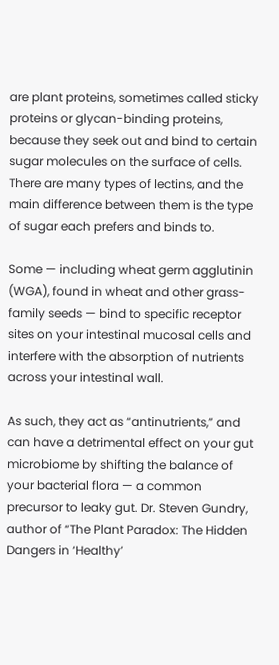are plant proteins, sometimes called sticky proteins or glycan-binding proteins, because they seek out and bind to certain sugar molecules on the surface of cells. There are many types of lectins, and the main difference between them is the type of sugar each prefers and binds to.

Some — including wheat germ agglutinin (WGA), found in wheat and other grass-family seeds — bind to specific receptor sites on your intestinal mucosal cells and interfere with the absorption of nutrients across your intestinal wall.

As such, they act as “antinutrients,” and can have a detrimental effect on your gut microbiome by shifting the balance of your bacterial flora — a common precursor to leaky gut. Dr. Steven Gundry, author of “The Plant Paradox: The Hidden Dangers in ‘Healthy’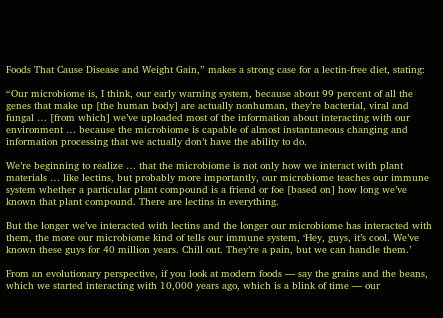Foods That Cause Disease and Weight Gain,” makes a strong case for a lectin-free diet, stating:

“Our microbiome is, I think, our early warning system, because about 99 percent of all the genes that make up [the human body] are actually nonhuman, they’re bacterial, viral and fungal … [from which] we’ve uploaded most of the information about interacting with our environment … because the microbiome is capable of almost instantaneous changing and information processing that we actually don’t have the ability to do.

We’re beginning to realize … that the microbiome is not only how we interact with plant materials … like lectins, but probably more importantly, our microbiome teaches our immune system whether a particular plant compound is a friend or foe [based on] how long we’ve known that plant compound. There are lectins in everything.

But the longer we’ve interacted with lectins and the longer our microbiome has interacted with them, the more our microbiome kind of tells our immune system, ‘Hey, guys, it’s cool. We’ve known these guys for 40 million years. Chill out. They’re a pain, but we can handle them.’

From an evolutionary perspective, if you look at modern foods — say the grains and the beans, which we started interacting with 10,000 years ago, which is a blink of time — our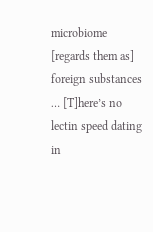microbiome [regards them as] foreign substances … [T]here’s no lectin speed dating in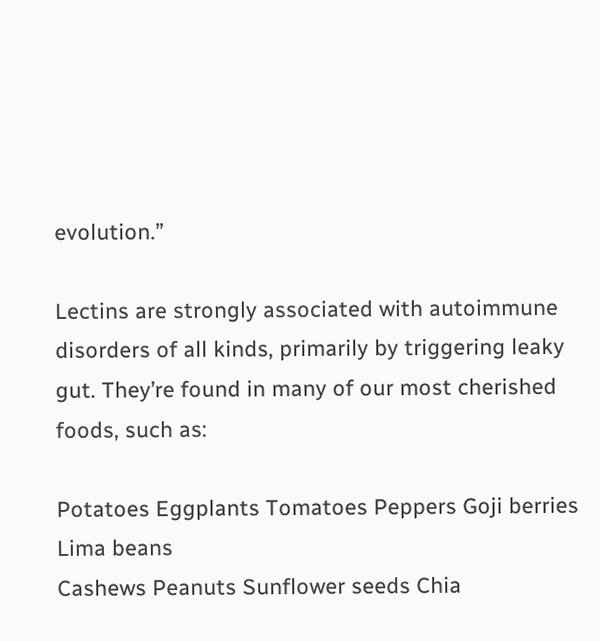evolution.”

Lectins are strongly associated with autoimmune disorders of all kinds, primarily by triggering leaky gut. They’re found in many of our most cherished foods, such as:

Potatoes Eggplants Tomatoes Peppers Goji berries Lima beans
Cashews Peanuts Sunflower seeds Chia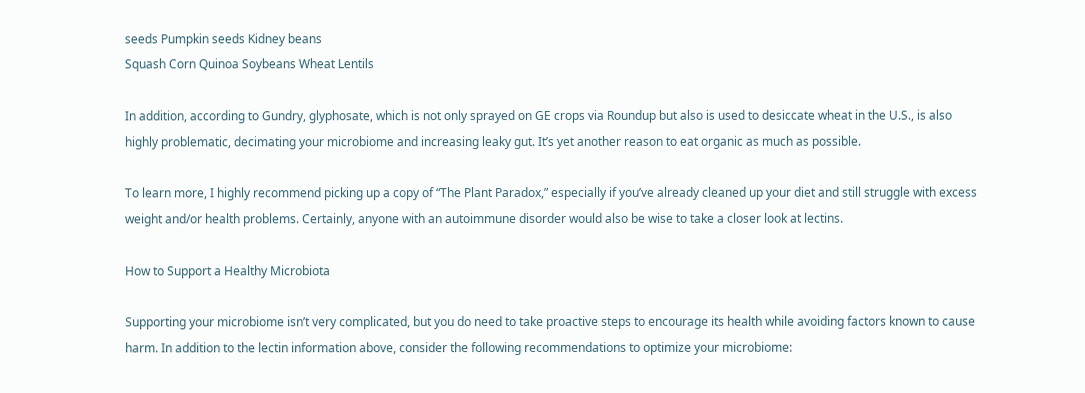seeds Pumpkin seeds Kidney beans
Squash Corn Quinoa Soybeans Wheat Lentils

In addition, according to Gundry, glyphosate, which is not only sprayed on GE crops via Roundup but also is used to desiccate wheat in the U.S., is also highly problematic, decimating your microbiome and increasing leaky gut. It’s yet another reason to eat organic as much as possible.

To learn more, I highly recommend picking up a copy of “The Plant Paradox,” especially if you’ve already cleaned up your diet and still struggle with excess weight and/or health problems. Certainly, anyone with an autoimmune disorder would also be wise to take a closer look at lectins.

How to Support a Healthy Microbiota

Supporting your microbiome isn’t very complicated, but you do need to take proactive steps to encourage its health while avoiding factors known to cause harm. In addition to the lectin information above, consider the following recommendations to optimize your microbiome: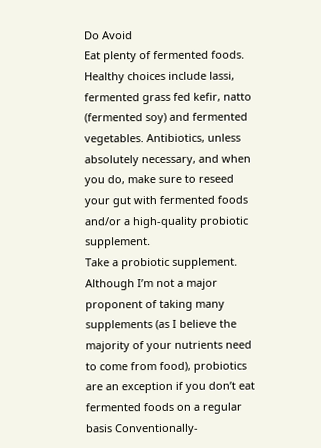Do Avoid
Eat plenty of fermented foods. Healthy choices include lassi, fermented grass fed kefir, natto (fermented soy) and fermented vegetables. Antibiotics, unless absolutely necessary, and when you do, make sure to reseed your gut with fermented foods and/or a high-quality probiotic supplement.
Take a probiotic supplement. Although I’m not a major proponent of taking many supplements (as I believe the majority of your nutrients need to come from food), probiotics are an exception if you don’t eat fermented foods on a regular basis Conventionally-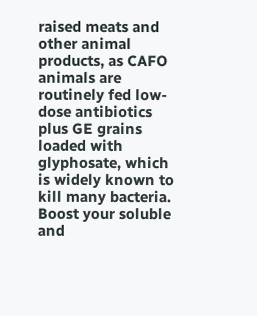raised meats and other animal products, as CAFO animals are routinely fed low-dose antibiotics plus GE grains loaded with glyphosate, which is widely known to kill many bacteria.
Boost your soluble and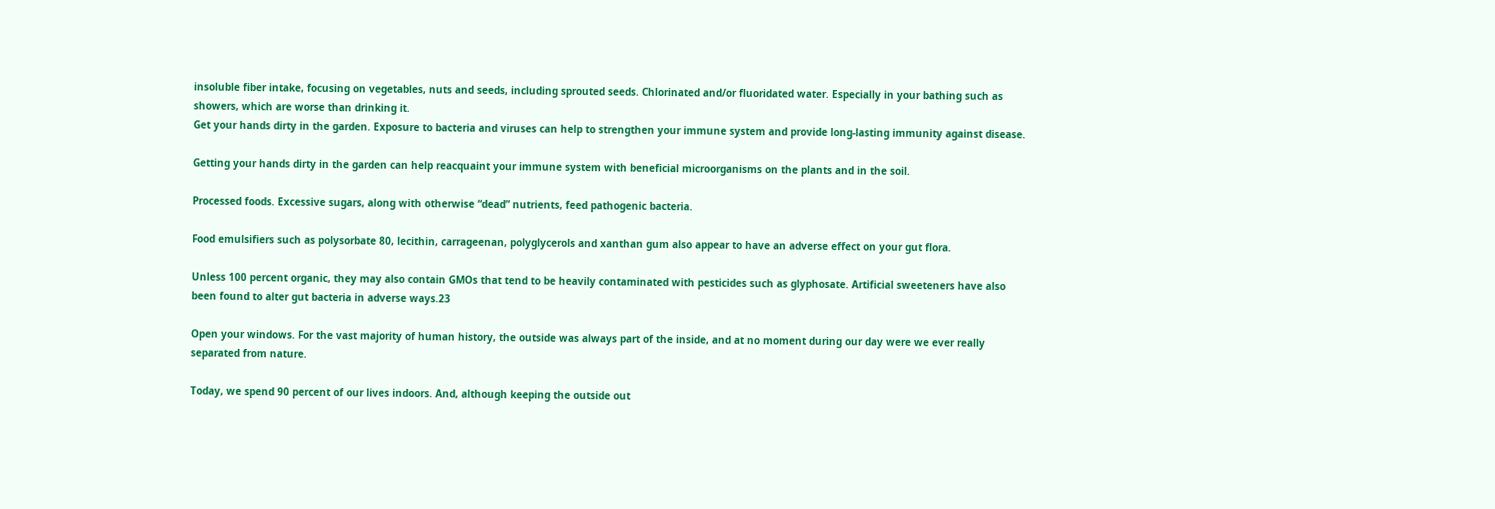insoluble fiber intake, focusing on vegetables, nuts and seeds, including sprouted seeds. Chlorinated and/or fluoridated water. Especially in your bathing such as showers, which are worse than drinking it.
Get your hands dirty in the garden. Exposure to bacteria and viruses can help to strengthen your immune system and provide long-lasting immunity against disease.

Getting your hands dirty in the garden can help reacquaint your immune system with beneficial microorganisms on the plants and in the soil.

Processed foods. Excessive sugars, along with otherwise “dead” nutrients, feed pathogenic bacteria.

Food emulsifiers such as polysorbate 80, lecithin, carrageenan, polyglycerols and xanthan gum also appear to have an adverse effect on your gut flora.

Unless 100 percent organic, they may also contain GMOs that tend to be heavily contaminated with pesticides such as glyphosate. Artificial sweeteners have also been found to alter gut bacteria in adverse ways.23

Open your windows. For the vast majority of human history, the outside was always part of the inside, and at no moment during our day were we ever really separated from nature.

Today, we spend 90 percent of our lives indoors. And, although keeping the outside out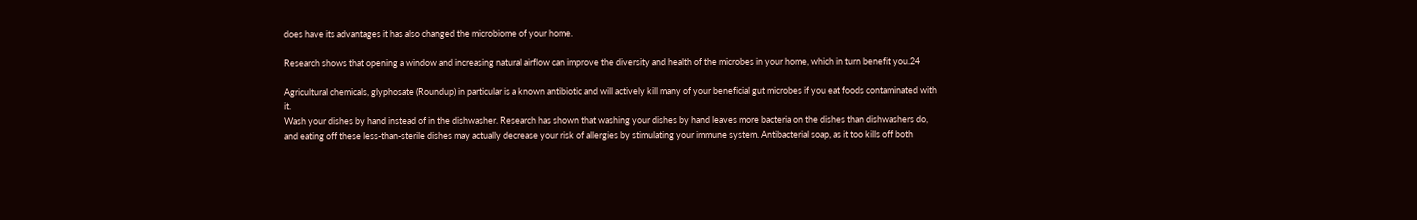does have its advantages it has also changed the microbiome of your home.

Research shows that opening a window and increasing natural airflow can improve the diversity and health of the microbes in your home, which in turn benefit you.24

Agricultural chemicals, glyphosate (Roundup) in particular is a known antibiotic and will actively kill many of your beneficial gut microbes if you eat foods contaminated with it.
Wash your dishes by hand instead of in the dishwasher. Research has shown that washing your dishes by hand leaves more bacteria on the dishes than dishwashers do, and eating off these less-than-sterile dishes may actually decrease your risk of allergies by stimulating your immune system. Antibacterial soap, as it too kills off both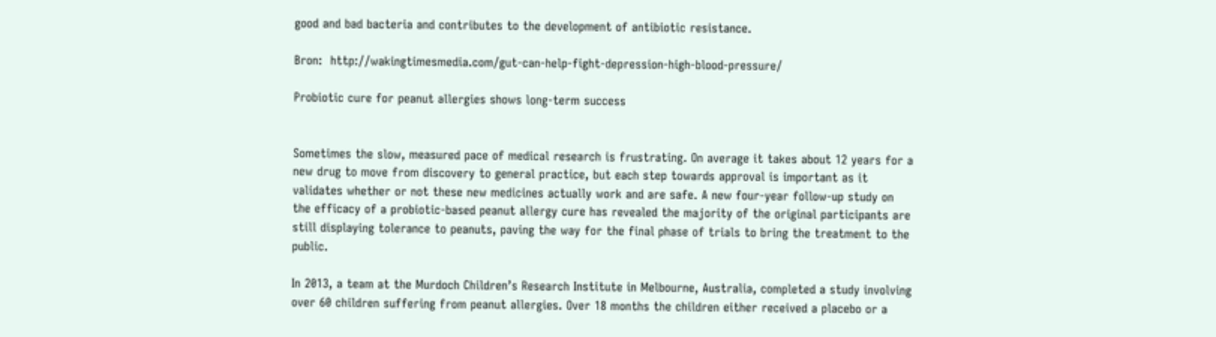good and bad bacteria and contributes to the development of antibiotic resistance.

Bron:  http://wakingtimesmedia.com/gut-can-help-fight-depression-high-blood-pressure/

Probiotic cure for peanut allergies shows long-term success


Sometimes the slow, measured pace of medical research is frustrating. On average it takes about 12 years for a new drug to move from discovery to general practice, but each step towards approval is important as it validates whether or not these new medicines actually work and are safe. A new four-year follow-up study on the efficacy of a probiotic-based peanut allergy cure has revealed the majority of the original participants are still displaying tolerance to peanuts, paving the way for the final phase of trials to bring the treatment to the public.

In 2013, a team at the Murdoch Children’s Research Institute in Melbourne, Australia, completed a study involving over 60 children suffering from peanut allergies. Over 18 months the children either received a placebo or a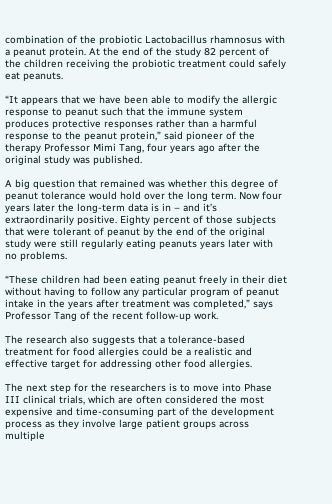combination of the probiotic Lactobacillus rhamnosus with a peanut protein. At the end of the study 82 percent of the children receiving the probiotic treatment could safely eat peanuts.

“It appears that we have been able to modify the allergic response to peanut such that the immune system produces protective responses rather than a harmful response to the peanut protein,” said pioneer of the therapy Professor Mimi Tang, four years ago after the original study was published.

A big question that remained was whether this degree of peanut tolerance would hold over the long term. Now four years later the long-term data is in – and it’s extraordinarily positive. Eighty percent of those subjects that were tolerant of peanut by the end of the original study were still regularly eating peanuts years later with no problems.

“These children had been eating peanut freely in their diet without having to follow any particular program of peanut intake in the years after treatment was completed,” says Professor Tang of the recent follow-up work.

The research also suggests that a tolerance-based treatment for food allergies could be a realistic and effective target for addressing other food allergies.

The next step for the researchers is to move into Phase III clinical trials, which are often considered the most expensive and time-consuming part of the development process as they involve large patient groups across multiple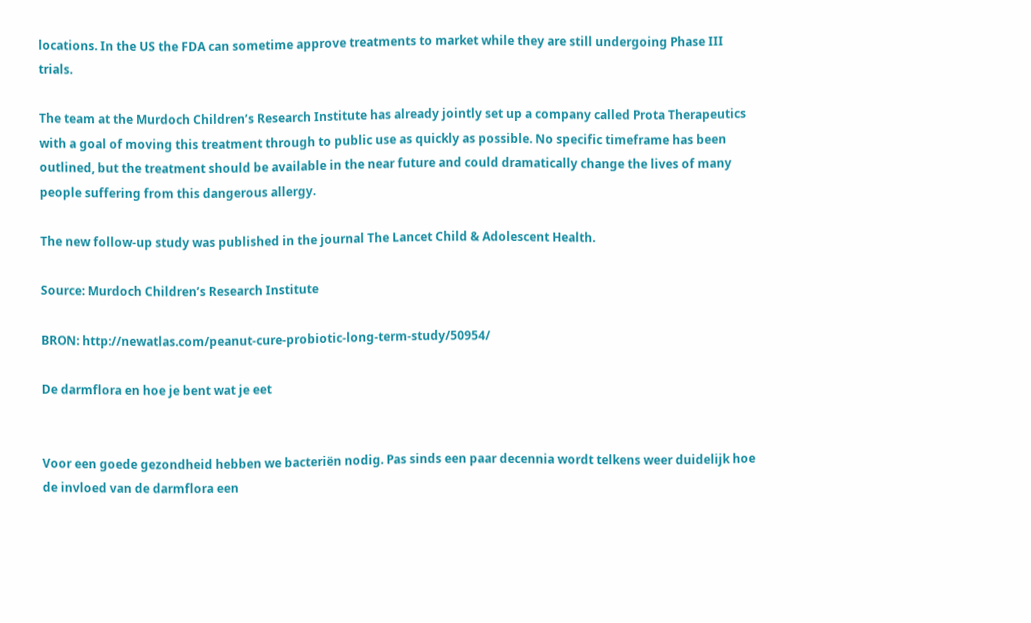locations. In the US the FDA can sometime approve treatments to market while they are still undergoing Phase III trials.

The team at the Murdoch Children’s Research Institute has already jointly set up a company called Prota Therapeutics with a goal of moving this treatment through to public use as quickly as possible. No specific timeframe has been outlined, but the treatment should be available in the near future and could dramatically change the lives of many people suffering from this dangerous allergy.

The new follow-up study was published in the journal The Lancet Child & Adolescent Health.

Source: Murdoch Children’s Research Institute

BRON: http://newatlas.com/peanut-cure-probiotic-long-term-study/50954/

De darmflora en hoe je bent wat je eet


Voor een goede gezondheid hebben we bacteriën nodig. Pas sinds een paar decennia wordt telkens weer duidelijk hoe de invloed van de darmflora een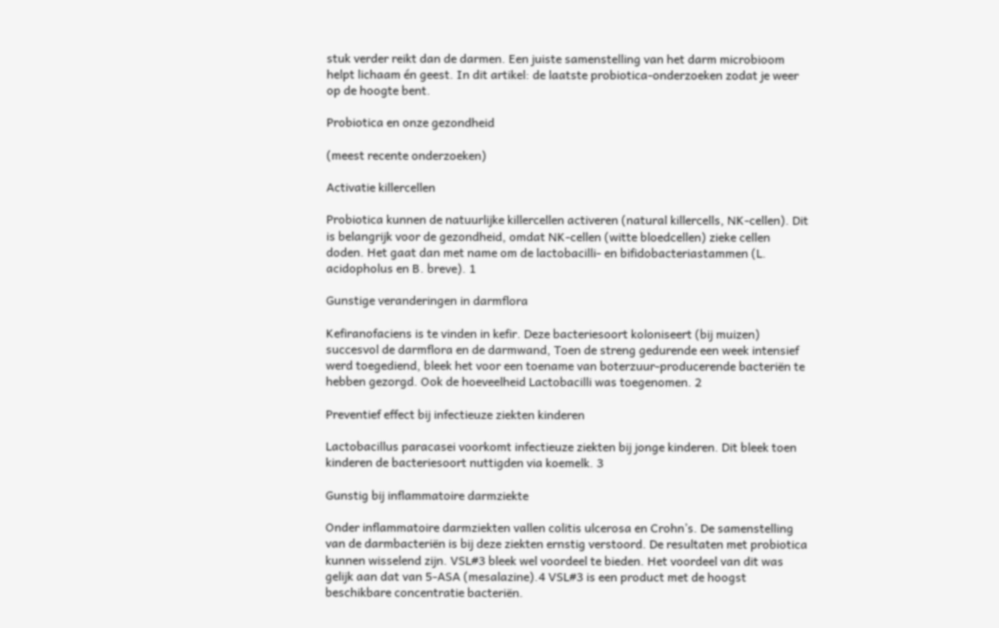stuk verder reikt dan de darmen. Een juiste samenstelling van het darm microbioom helpt lichaam én geest. In dit artikel: de laatste probiotica-onderzoeken zodat je weer op de hoogte bent.

Probiotica en onze gezondheid

(meest recente onderzoeken)

Activatie killercellen

Probiotica kunnen de natuurlijke killercellen activeren (natural killercells, NK-cellen). Dit is belangrijk voor de gezondheid, omdat NK-cellen (witte bloedcellen) zieke cellen doden. Het gaat dan met name om de lactobacilli- en bifidobacteriastammen (L. acidopholus en B. breve). 1

Gunstige veranderingen in darmflora

Kefiranofaciens is te vinden in kefir. Deze bacteriesoort koloniseert (bij muizen) succesvol de darmflora en de darmwand, Toen de streng gedurende een week intensief werd toegediend, bleek het voor een toename van boterzuur-producerende bacteriën te hebben gezorgd. Ook de hoeveelheid Lactobacilli was toegenomen. 2

Preventief effect bij infectieuze ziekten kinderen

Lactobacillus paracasei voorkomt infectieuze ziekten bij jonge kinderen. Dit bleek toen kinderen de bacteriesoort nuttigden via koemelk. 3

Gunstig bij inflammatoire darmziekte

Onder inflammatoire darmziekten vallen colitis ulcerosa en Crohn’s. De samenstelling van de darmbacteriën is bij deze ziekten ernstig verstoord. De resultaten met probiotica kunnen wisselend zijn. VSL#3 bleek wel voordeel te bieden. Het voordeel van dit was gelijk aan dat van 5-ASA (mesalazine).4 VSL#3 is een product met de hoogst beschikbare concentratie bacteriën.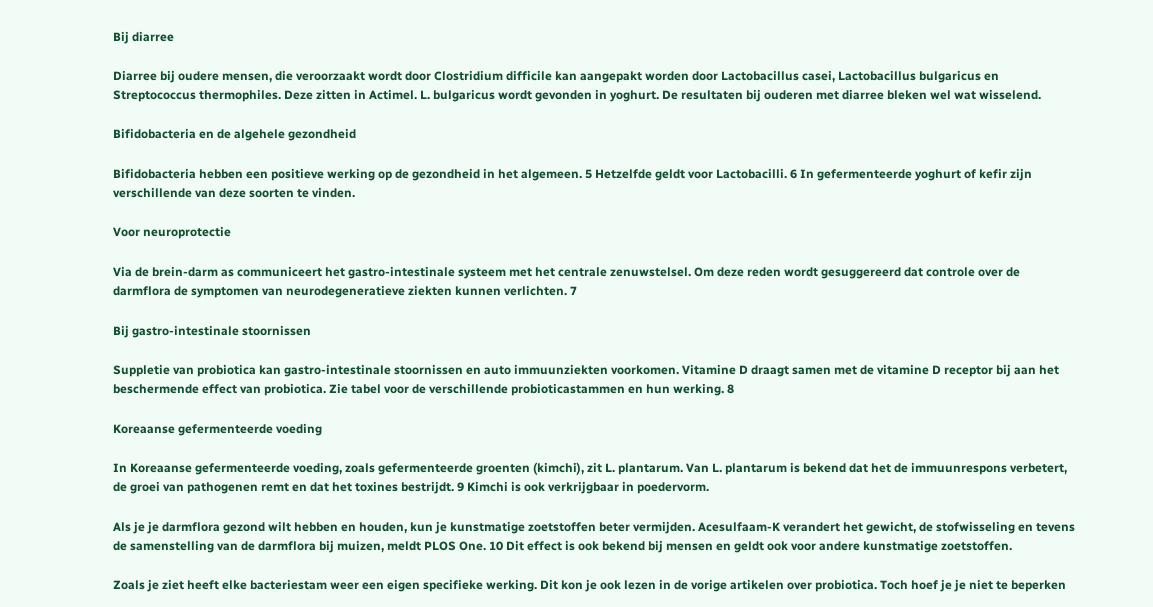Bij diarree

Diarree bij oudere mensen, die veroorzaakt wordt door Clostridium difficile kan aangepakt worden door Lactobacillus casei, Lactobacillus bulgaricus en Streptococcus thermophiles. Deze zitten in Actimel. L. bulgaricus wordt gevonden in yoghurt. De resultaten bij ouderen met diarree bleken wel wat wisselend.

Bifidobacteria en de algehele gezondheid

Bifidobacteria hebben een positieve werking op de gezondheid in het algemeen. 5 Hetzelfde geldt voor Lactobacilli. 6 In gefermenteerde yoghurt of kefir zijn verschillende van deze soorten te vinden.

Voor neuroprotectie

Via de brein-darm as communiceert het gastro-intestinale systeem met het centrale zenuwstelsel. Om deze reden wordt gesuggereerd dat controle over de darmflora de symptomen van neurodegeneratieve ziekten kunnen verlichten. 7

Bij gastro-intestinale stoornissen

Suppletie van probiotica kan gastro-intestinale stoornissen en auto immuunziekten voorkomen. Vitamine D draagt samen met de vitamine D receptor bij aan het beschermende effect van probiotica. Zie tabel voor de verschillende probioticastammen en hun werking. 8

Koreaanse gefermenteerde voeding

In Koreaanse gefermenteerde voeding, zoals gefermenteerde groenten (kimchi), zit L. plantarum. Van L. plantarum is bekend dat het de immuunrespons verbetert, de groei van pathogenen remt en dat het toxines bestrijdt. 9 Kimchi is ook verkrijgbaar in poedervorm.

Als je je darmflora gezond wilt hebben en houden, kun je kunstmatige zoetstoffen beter vermijden. Acesulfaam-K verandert het gewicht, de stofwisseling en tevens de samenstelling van de darmflora bij muizen, meldt PLOS One. 10 Dit effect is ook bekend bij mensen en geldt ook voor andere kunstmatige zoetstoffen.

Zoals je ziet heeft elke bacteriestam weer een eigen specifieke werking. Dit kon je ook lezen in de vorige artikelen over probiotica. Toch hoef je je niet te beperken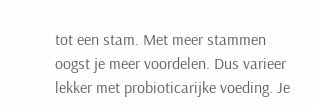tot een stam. Met meer stammen oogst je meer voordelen. Dus varieer lekker met probioticarijke voeding. Je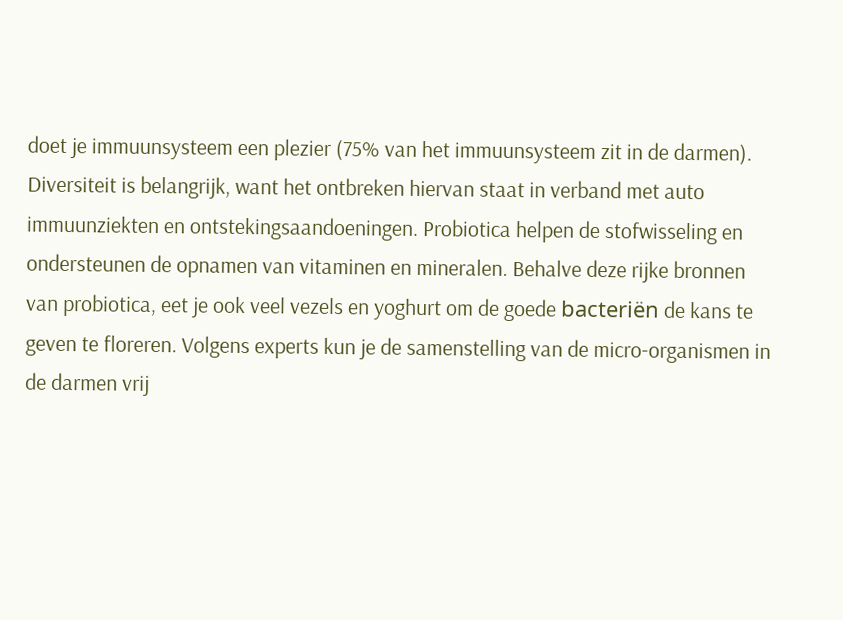doet je immuunsysteem een plezier (75% van het immuunsysteem zit in de darmen). Diversiteit is belangrijk, want het ontbreken hiervan staat in verband met auto immuunziekten en ontstekingsaandoeningen. Probiotica helpen de stofwisseling en ondersteunen de opnamen van vitaminen en mineralen. Behalve deze rijke bronnen van probiotica, eet je ook veel vezels en yoghurt om de goede bacteriën de kans te geven te floreren. Volgens experts kun je de samenstelling van de micro-organismen in de darmen vrij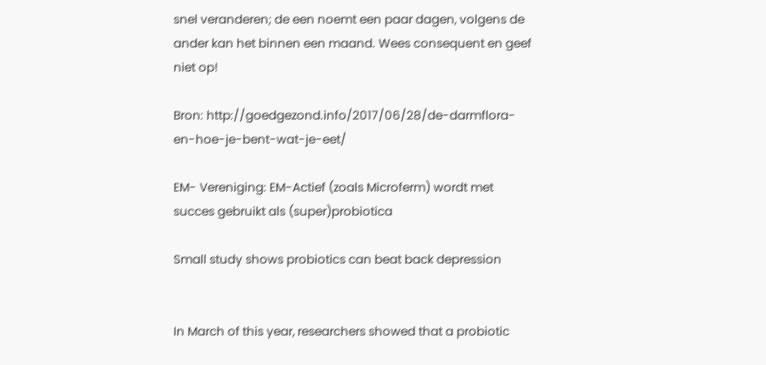snel veranderen; de een noemt een paar dagen, volgens de ander kan het binnen een maand. Wees consequent en geef niet op!

Bron: http://goedgezond.info/2017/06/28/de-darmflora-en-hoe-je-bent-wat-je-eet/

EM- Vereniging: EM-Actief (zoals Microferm) wordt met succes gebruikt als (super)probiotica

Small study shows probiotics can beat back depression


In March of this year, researchers showed that a probiotic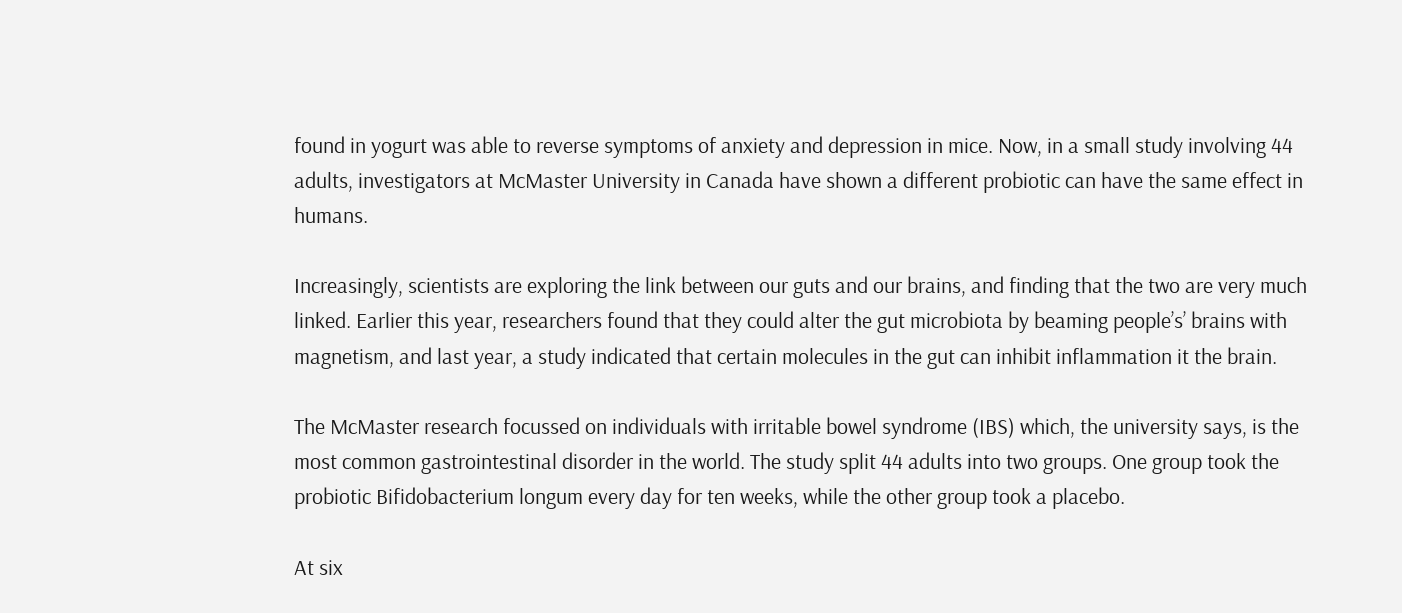found in yogurt was able to reverse symptoms of anxiety and depression in mice. Now, in a small study involving 44 adults, investigators at McMaster University in Canada have shown a different probiotic can have the same effect in humans.

Increasingly, scientists are exploring the link between our guts and our brains, and finding that the two are very much linked. Earlier this year, researchers found that they could alter the gut microbiota by beaming people’s’ brains with magnetism, and last year, a study indicated that certain molecules in the gut can inhibit inflammation it the brain.

The McMaster research focussed on individuals with irritable bowel syndrome (IBS) which, the university says, is the most common gastrointestinal disorder in the world. The study split 44 adults into two groups. One group took the probiotic Bifidobacterium longum every day for ten weeks, while the other group took a placebo.

At six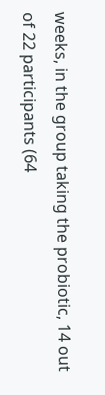weeks, in the group taking the probiotic, 14 out of 22 participants (64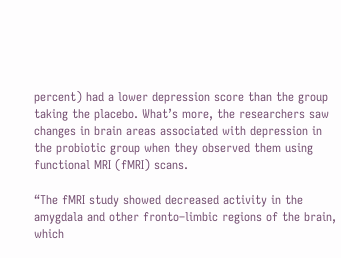percent) had a lower depression score than the group taking the placebo. What’s more, the researchers saw changes in brain areas associated with depression in the probiotic group when they observed them using functional MRI (fMRI) scans.

“The fMRI study showed decreased activity in the amygdala and other fronto–limbic regions of the brain, which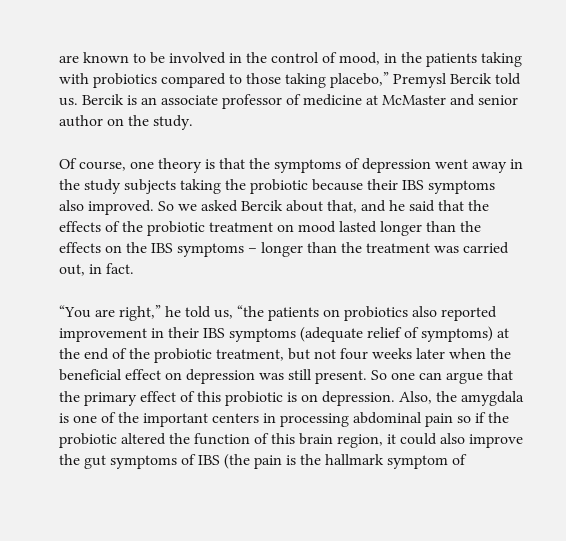are known to be involved in the control of mood, in the patients taking with probiotics compared to those taking placebo,” Premysl Bercik told us. Bercik is an associate professor of medicine at McMaster and senior author on the study.

Of course, one theory is that the symptoms of depression went away in the study subjects taking the probiotic because their IBS symptoms also improved. So we asked Bercik about that, and he said that the effects of the probiotic treatment on mood lasted longer than the effects on the IBS symptoms – longer than the treatment was carried out, in fact.

“You are right,” he told us, “the patients on probiotics also reported improvement in their IBS symptoms (adequate relief of symptoms) at the end of the probiotic treatment, but not four weeks later when the beneficial effect on depression was still present. So one can argue that the primary effect of this probiotic is on depression. Also, the amygdala is one of the important centers in processing abdominal pain so if the probiotic altered the function of this brain region, it could also improve the gut symptoms of IBS (the pain is the hallmark symptom of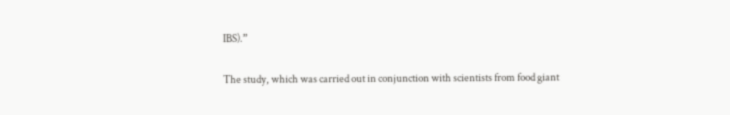IBS).”

The study, which was carried out in conjunction with scientists from food giant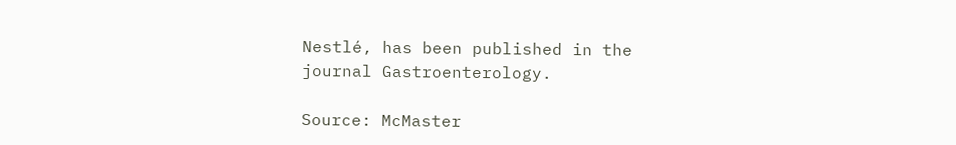Nestlé, has been published in the journal Gastroenterology.

Source: McMaster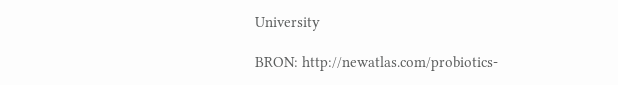University

BRON: http://newatlas.com/probiotics-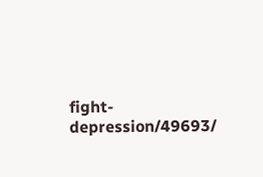fight-depression/49693/